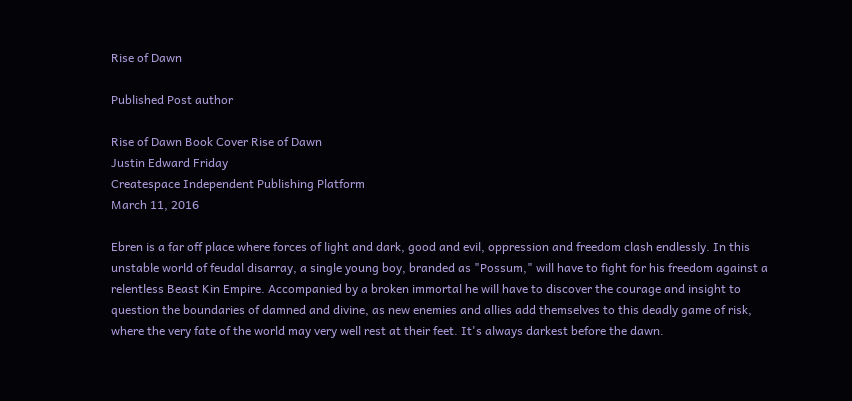Rise of Dawn

Published Post author

Rise of Dawn Book Cover Rise of Dawn
Justin Edward Friday
Createspace Independent Publishing Platform
March 11, 2016

Ebren is a far off place where forces of light and dark, good and evil, oppression and freedom clash endlessly. In this unstable world of feudal disarray, a single young boy, branded as "Possum," will have to fight for his freedom against a relentless Beast Kin Empire. Accompanied by a broken immortal he will have to discover the courage and insight to question the boundaries of damned and divine, as new enemies and allies add themselves to this deadly game of risk, where the very fate of the world may very well rest at their feet. It's always darkest before the dawn.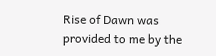Rise of Dawn was provided to me by the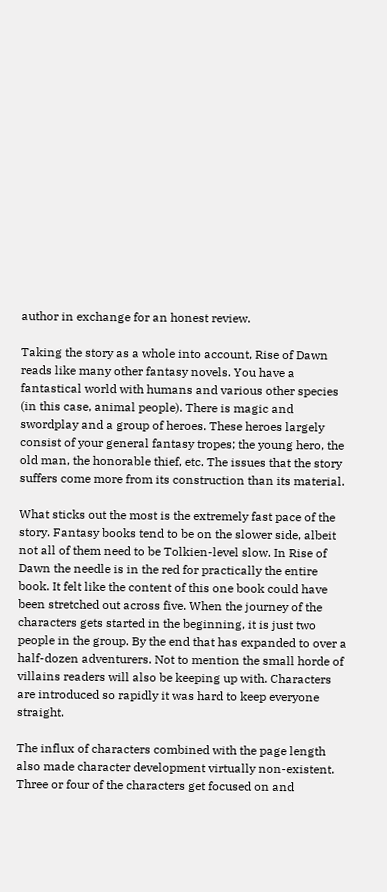author in exchange for an honest review.

Taking the story as a whole into account, Rise of Dawn reads like many other fantasy novels. You have a fantastical world with humans and various other species (in this case, animal people). There is magic and swordplay and a group of heroes. These heroes largely consist of your general fantasy tropes; the young hero, the old man, the honorable thief, etc. The issues that the story suffers come more from its construction than its material.

What sticks out the most is the extremely fast pace of the story. Fantasy books tend to be on the slower side, albeit not all of them need to be Tolkien-level slow. In Rise of Dawn the needle is in the red for practically the entire book. It felt like the content of this one book could have been stretched out across five. When the journey of the characters gets started in the beginning, it is just two people in the group. By the end that has expanded to over a half-dozen adventurers. Not to mention the small horde of villains readers will also be keeping up with. Characters are introduced so rapidly it was hard to keep everyone straight.

The influx of characters combined with the page length also made character development virtually non-existent. Three or four of the characters get focused on and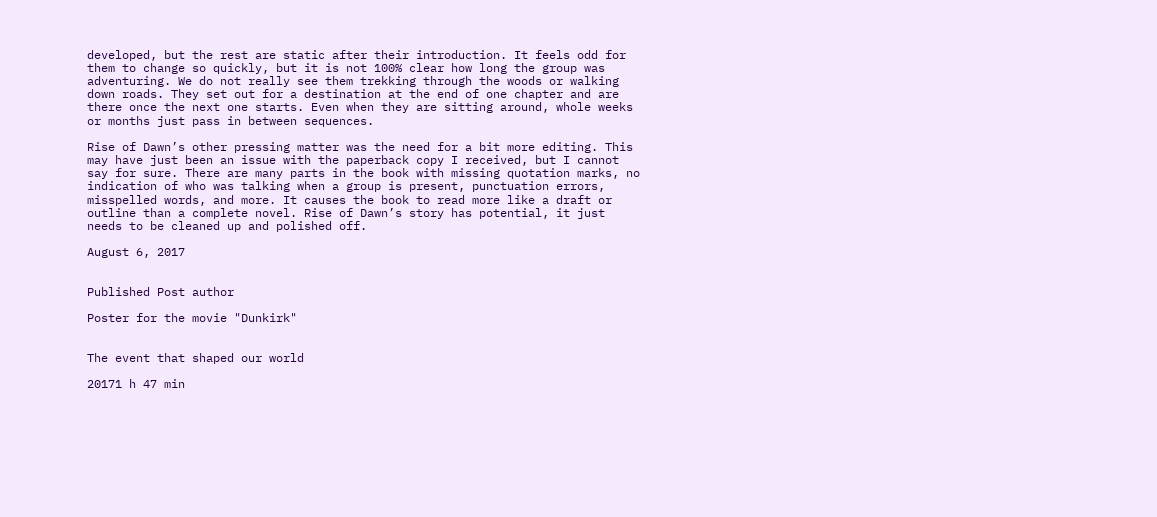developed, but the rest are static after their introduction. It feels odd for them to change so quickly, but it is not 100% clear how long the group was adventuring. We do not really see them trekking through the woods or walking down roads. They set out for a destination at the end of one chapter and are there once the next one starts. Even when they are sitting around, whole weeks or months just pass in between sequences.

Rise of Dawn’s other pressing matter was the need for a bit more editing. This may have just been an issue with the paperback copy I received, but I cannot say for sure. There are many parts in the book with missing quotation marks, no indication of who was talking when a group is present, punctuation errors, misspelled words, and more. It causes the book to read more like a draft or outline than a complete novel. Rise of Dawn’s story has potential, it just needs to be cleaned up and polished off.

August 6, 2017


Published Post author

Poster for the movie "Dunkirk"


The event that shaped our world

20171 h 47 min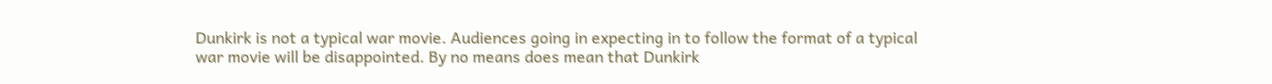Dunkirk is not a typical war movie. Audiences going in expecting in to follow the format of a typical war movie will be disappointed. By no means does mean that Dunkirk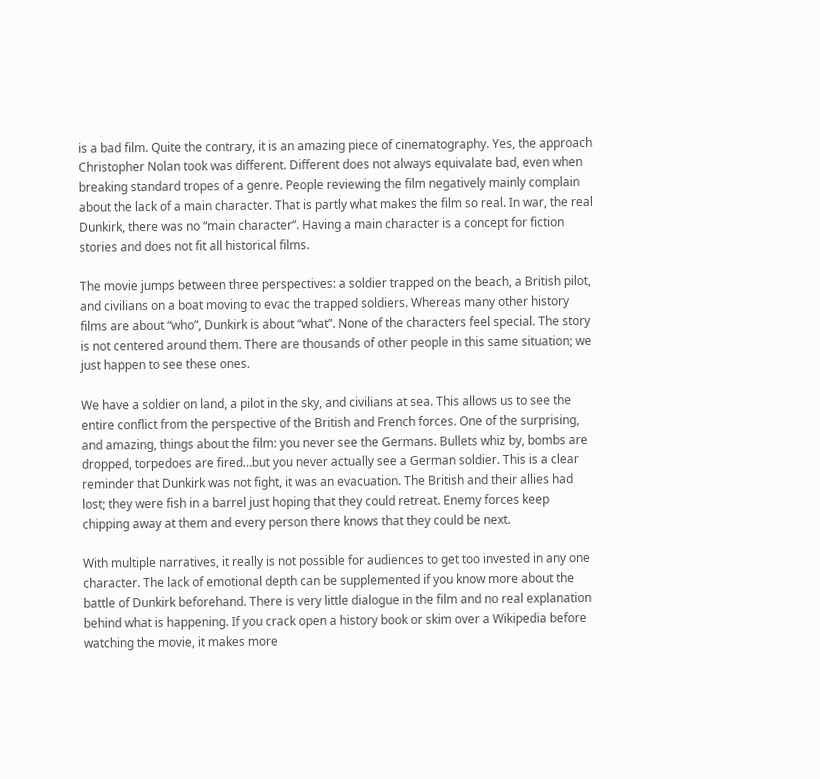is a bad film. Quite the contrary, it is an amazing piece of cinematography. Yes, the approach Christopher Nolan took was different. Different does not always equivalate bad, even when breaking standard tropes of a genre. People reviewing the film negatively mainly complain about the lack of a main character. That is partly what makes the film so real. In war, the real Dunkirk, there was no “main character”. Having a main character is a concept for fiction stories and does not fit all historical films.

The movie jumps between three perspectives: a soldier trapped on the beach, a British pilot, and civilians on a boat moving to evac the trapped soldiers. Whereas many other history films are about “who”, Dunkirk is about “what”. None of the characters feel special. The story is not centered around them. There are thousands of other people in this same situation; we just happen to see these ones.

We have a soldier on land, a pilot in the sky, and civilians at sea. This allows us to see the entire conflict from the perspective of the British and French forces. One of the surprising, and amazing, things about the film: you never see the Germans. Bullets whiz by, bombs are dropped, torpedoes are fired…but you never actually see a German soldier. This is a clear reminder that Dunkirk was not fight, it was an evacuation. The British and their allies had lost; they were fish in a barrel just hoping that they could retreat. Enemy forces keep chipping away at them and every person there knows that they could be next.

With multiple narratives, it really is not possible for audiences to get too invested in any one character. The lack of emotional depth can be supplemented if you know more about the battle of Dunkirk beforehand. There is very little dialogue in the film and no real explanation behind what is happening. If you crack open a history book or skim over a Wikipedia before watching the movie, it makes more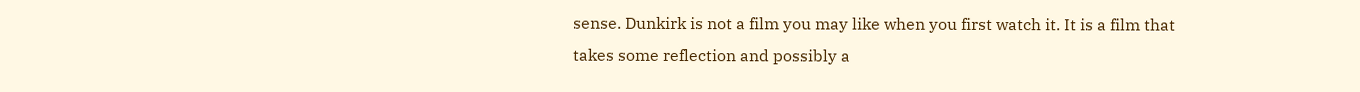sense. Dunkirk is not a film you may like when you first watch it. It is a film that takes some reflection and possibly a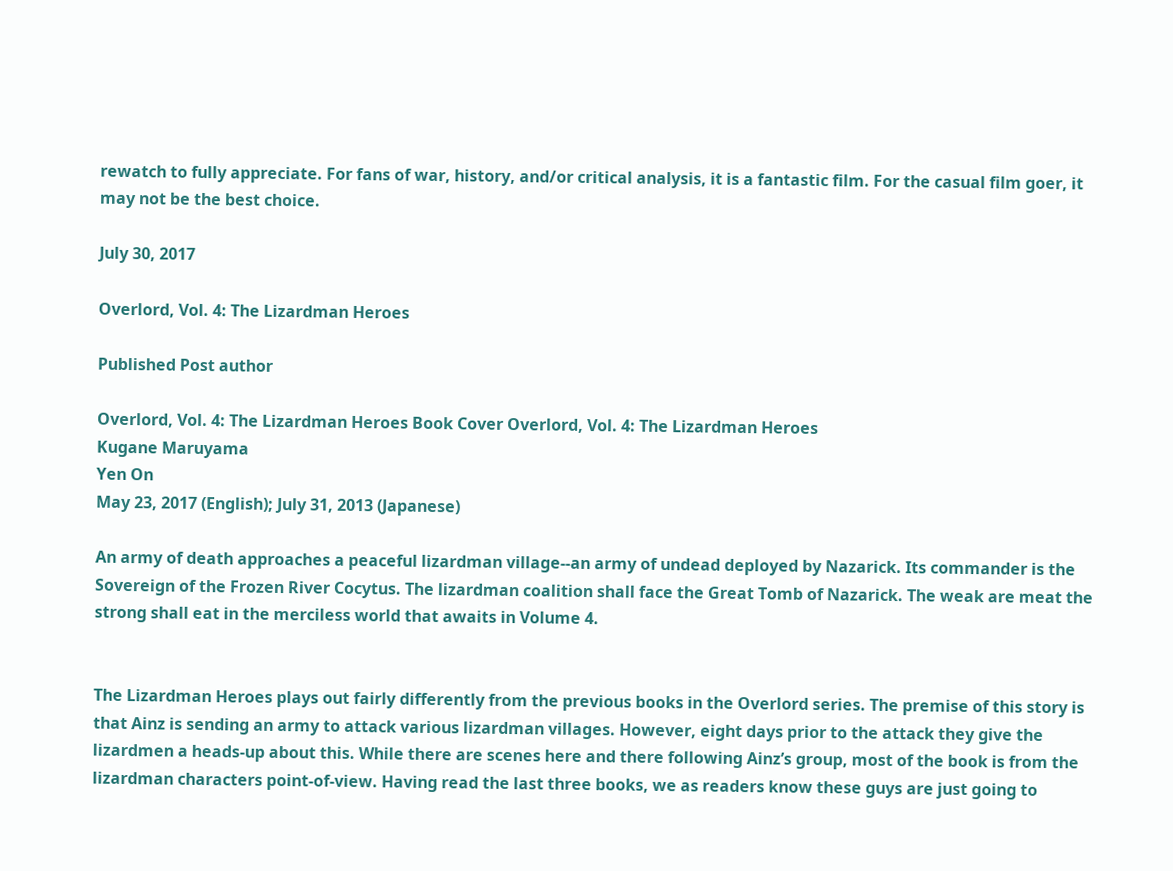rewatch to fully appreciate. For fans of war, history, and/or critical analysis, it is a fantastic film. For the casual film goer, it may not be the best choice.

July 30, 2017

Overlord, Vol. 4: The Lizardman Heroes

Published Post author

Overlord, Vol. 4: The Lizardman Heroes Book Cover Overlord, Vol. 4: The Lizardman Heroes
Kugane Maruyama
Yen On
May 23, 2017 (English); July 31, 2013 (Japanese)

An army of death approaches a peaceful lizardman village--an army of undead deployed by Nazarick. Its commander is the Sovereign of the Frozen River Cocytus. The lizardman coalition shall face the Great Tomb of Nazarick. The weak are meat the strong shall eat in the merciless world that awaits in Volume 4.


The Lizardman Heroes plays out fairly differently from the previous books in the Overlord series. The premise of this story is that Ainz is sending an army to attack various lizardman villages. However, eight days prior to the attack they give the lizardmen a heads-up about this. While there are scenes here and there following Ainz’s group, most of the book is from the lizardman characters point-of-view. Having read the last three books, we as readers know these guys are just going to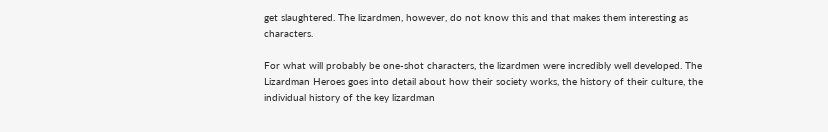get slaughtered. The lizardmen, however, do not know this and that makes them interesting as characters.

For what will probably be one-shot characters, the lizardmen were incredibly well developed. The Lizardman Heroes goes into detail about how their society works, the history of their culture, the individual history of the key lizardman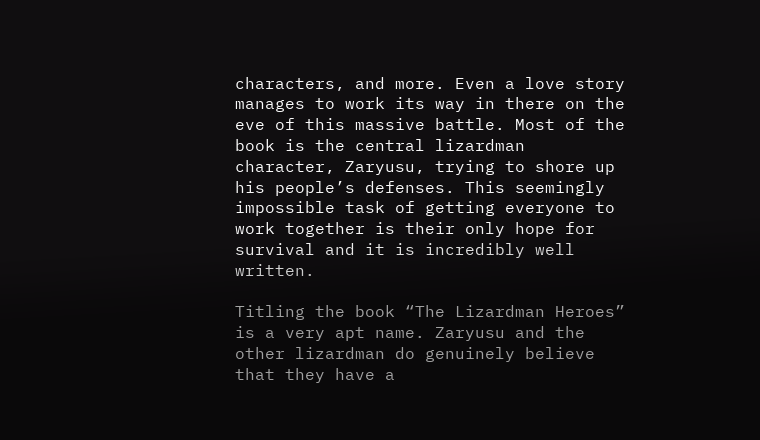characters, and more. Even a love story manages to work its way in there on the eve of this massive battle. Most of the book is the central lizardman character, Zaryusu, trying to shore up his people’s defenses. This seemingly impossible task of getting everyone to work together is their only hope for survival and it is incredibly well written.

Titling the book “The Lizardman Heroes” is a very apt name. Zaryusu and the other lizardman do genuinely believe that they have a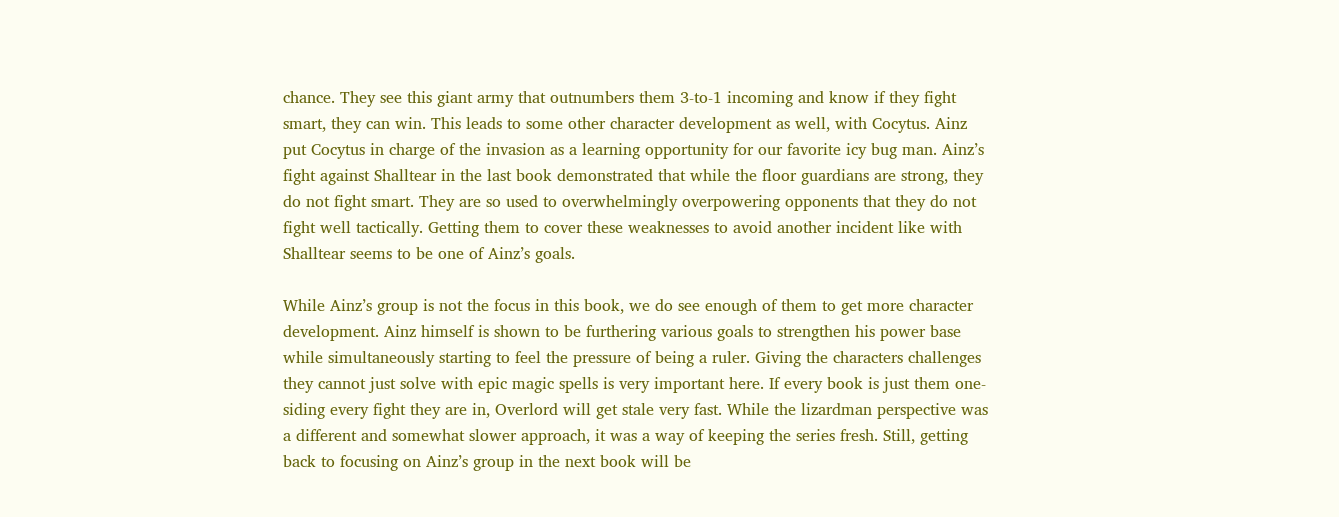chance. They see this giant army that outnumbers them 3-to-1 incoming and know if they fight smart, they can win. This leads to some other character development as well, with Cocytus. Ainz put Cocytus in charge of the invasion as a learning opportunity for our favorite icy bug man. Ainz’s fight against Shalltear in the last book demonstrated that while the floor guardians are strong, they do not fight smart. They are so used to overwhelmingly overpowering opponents that they do not fight well tactically. Getting them to cover these weaknesses to avoid another incident like with Shalltear seems to be one of Ainz’s goals.

While Ainz’s group is not the focus in this book, we do see enough of them to get more character development. Ainz himself is shown to be furthering various goals to strengthen his power base while simultaneously starting to feel the pressure of being a ruler. Giving the characters challenges they cannot just solve with epic magic spells is very important here. If every book is just them one-siding every fight they are in, Overlord will get stale very fast. While the lizardman perspective was a different and somewhat slower approach, it was a way of keeping the series fresh. Still, getting back to focusing on Ainz’s group in the next book will be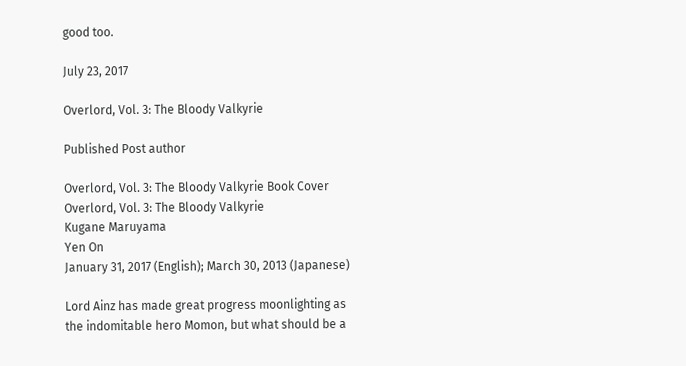good too.

July 23, 2017

Overlord, Vol. 3: The Bloody Valkyrie

Published Post author

Overlord, Vol. 3: The Bloody Valkyrie Book Cover Overlord, Vol. 3: The Bloody Valkyrie
Kugane Maruyama
Yen On
January 31, 2017 (English); March 30, 2013 (Japanese)

Lord Ainz has made great progress moonlighting as the indomitable hero Momon, but what should be a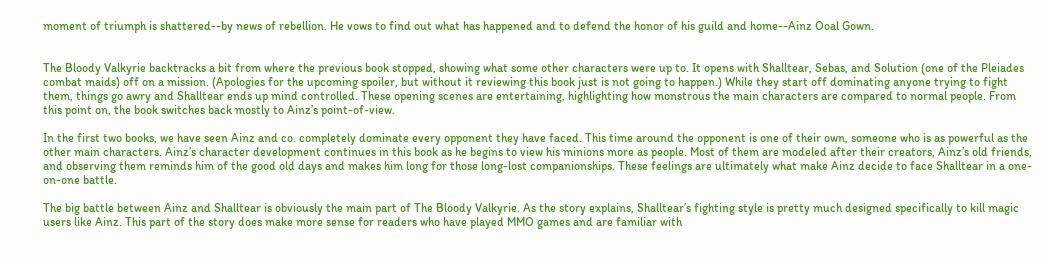moment of triumph is shattered--by news of rebellion. He vows to find out what has happened and to defend the honor of his guild and home--Ainz Ooal Gown.


The Bloody Valkyrie backtracks a bit from where the previous book stopped, showing what some other characters were up to. It opens with Shalltear, Sebas, and Solution (one of the Pleiades combat maids) off on a mission. (Apologies for the upcoming spoiler, but without it reviewing this book just is not going to happen.) While they start off dominating anyone trying to fight them, things go awry and Shalltear ends up mind controlled. These opening scenes are entertaining, highlighting how monstrous the main characters are compared to normal people. From this point on, the book switches back mostly to Ainz’s point-of-view.

In the first two books, we have seen Ainz and co. completely dominate every opponent they have faced. This time around the opponent is one of their own, someone who is as powerful as the other main characters. Ainz’s character development continues in this book as he begins to view his minions more as people. Most of them are modeled after their creators, Ainz’s old friends, and observing them reminds him of the good old days and makes him long for those long-lost companionships. These feelings are ultimately what make Ainz decide to face Shalltear in a one-on-one battle.

The big battle between Ainz and Shalltear is obviously the main part of The Bloody Valkyrie. As the story explains, Shalltear’s fighting style is pretty much designed specifically to kill magic users like Ainz. This part of the story does make more sense for readers who have played MMO games and are familiar with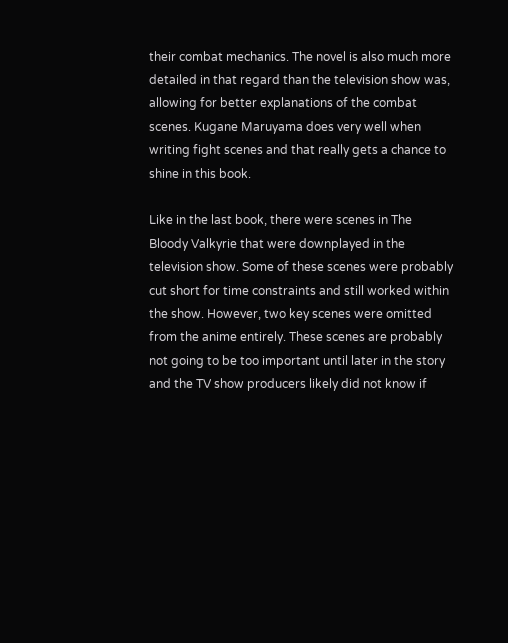their combat mechanics. The novel is also much more detailed in that regard than the television show was, allowing for better explanations of the combat scenes. Kugane Maruyama does very well when writing fight scenes and that really gets a chance to shine in this book.

Like in the last book, there were scenes in The Bloody Valkyrie that were downplayed in the television show. Some of these scenes were probably cut short for time constraints and still worked within the show. However, two key scenes were omitted from the anime entirely. These scenes are probably not going to be too important until later in the story and the TV show producers likely did not know if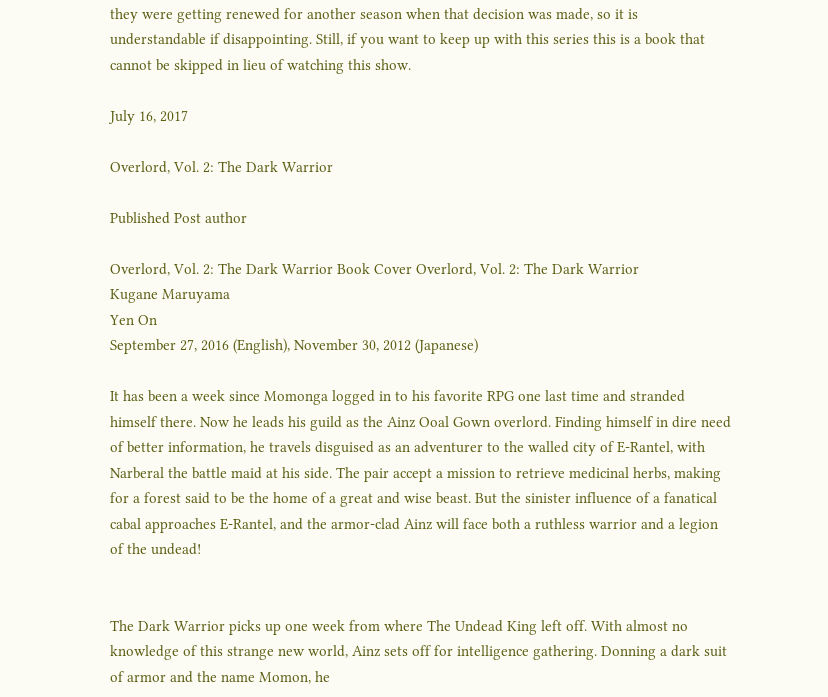they were getting renewed for another season when that decision was made, so it is understandable if disappointing. Still, if you want to keep up with this series this is a book that cannot be skipped in lieu of watching this show.

July 16, 2017

Overlord, Vol. 2: The Dark Warrior

Published Post author

Overlord, Vol. 2: The Dark Warrior Book Cover Overlord, Vol. 2: The Dark Warrior
Kugane Maruyama
Yen On
September 27, 2016 (English), November 30, 2012 (Japanese)

It has been a week since Momonga logged in to his favorite RPG one last time and stranded himself there. Now he leads his guild as the Ainz Ooal Gown overlord. Finding himself in dire need of better information, he travels disguised as an adventurer to the walled city of E-Rantel, with Narberal the battle maid at his side. The pair accept a mission to retrieve medicinal herbs, making for a forest said to be the home of a great and wise beast. But the sinister influence of a fanatical cabal approaches E-Rantel, and the armor-clad Ainz will face both a ruthless warrior and a legion of the undead!


The Dark Warrior picks up one week from where The Undead King left off. With almost no knowledge of this strange new world, Ainz sets off for intelligence gathering. Donning a dark suit of armor and the name Momon, he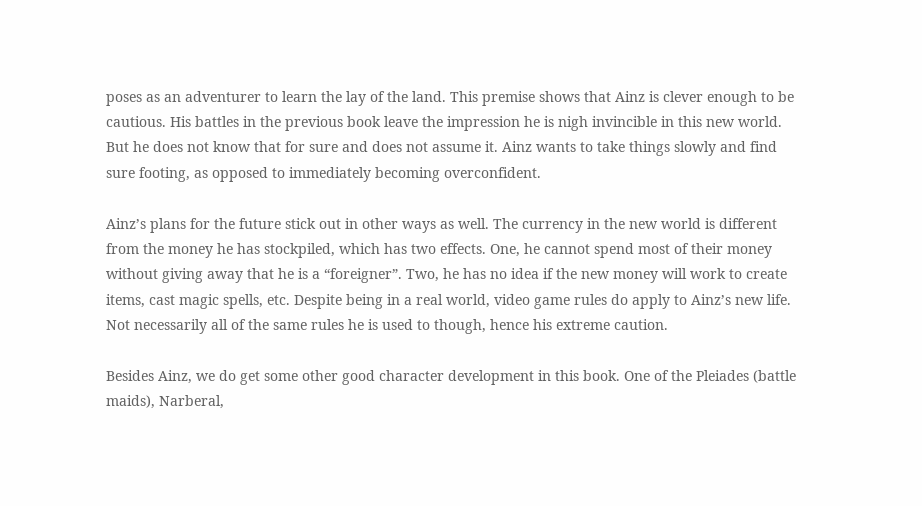poses as an adventurer to learn the lay of the land. This premise shows that Ainz is clever enough to be cautious. His battles in the previous book leave the impression he is nigh invincible in this new world. But he does not know that for sure and does not assume it. Ainz wants to take things slowly and find sure footing, as opposed to immediately becoming overconfident.

Ainz’s plans for the future stick out in other ways as well. The currency in the new world is different from the money he has stockpiled, which has two effects. One, he cannot spend most of their money without giving away that he is a “foreigner”. Two, he has no idea if the new money will work to create items, cast magic spells, etc. Despite being in a real world, video game rules do apply to Ainz’s new life. Not necessarily all of the same rules he is used to though, hence his extreme caution.

Besides Ainz, we do get some other good character development in this book. One of the Pleiades (battle maids), Narberal,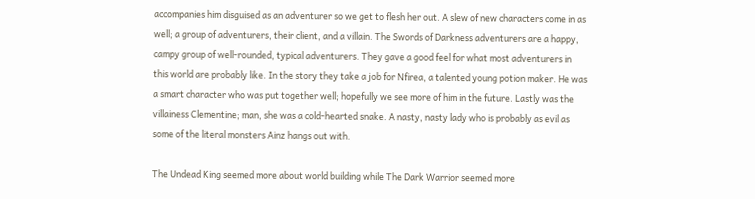accompanies him disguised as an adventurer so we get to flesh her out. A slew of new characters come in as well; a group of adventurers, their client, and a villain. The Swords of Darkness adventurers are a happy, campy group of well-rounded, typical adventurers. They gave a good feel for what most adventurers in this world are probably like. In the story they take a job for Nfirea, a talented young potion maker. He was a smart character who was put together well; hopefully we see more of him in the future. Lastly was the villainess Clementine; man, she was a cold-hearted snake. A nasty, nasty lady who is probably as evil as some of the literal monsters Ainz hangs out with.

The Undead King seemed more about world building while The Dark Warrior seemed more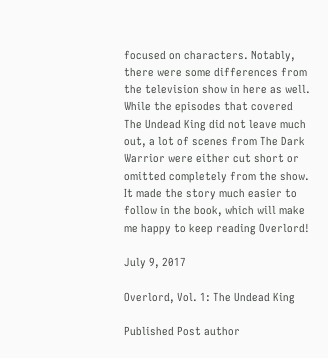focused on characters. Notably, there were some differences from the television show in here as well. While the episodes that covered The Undead King did not leave much out, a lot of scenes from The Dark Warrior were either cut short or omitted completely from the show. It made the story much easier to follow in the book, which will make me happy to keep reading Overlord!

July 9, 2017

Overlord, Vol. 1: The Undead King

Published Post author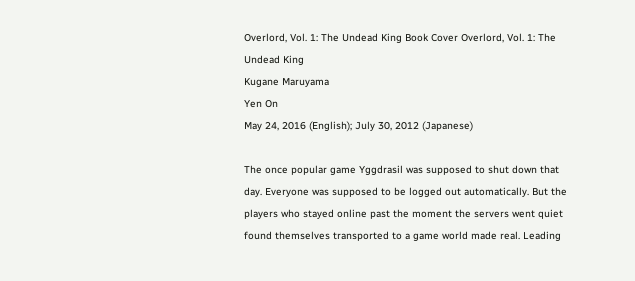Overlord, Vol. 1: The Undead King Book Cover Overlord, Vol. 1: The Undead King
Kugane Maruyama
Yen On
May 24, 2016 (English); July 30, 2012 (Japanese)

The once popular game Yggdrasil was supposed to shut down that day. Everyone was supposed to be logged out automatically. But the players who stayed online past the moment the servers went quiet found themselves transported to a game world made real. Leading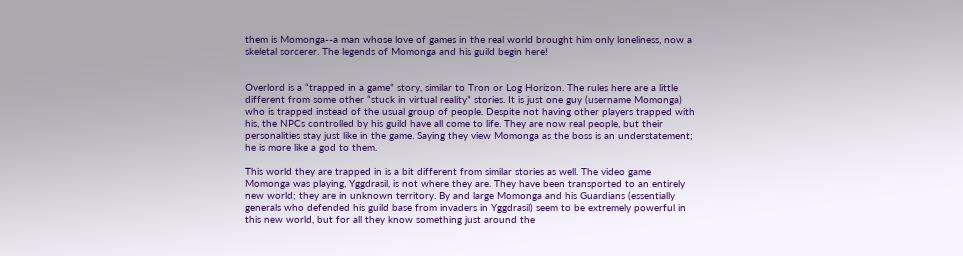them is Momonga--a man whose love of games in the real world brought him only loneliness, now a skeletal sorcerer. The legends of Momonga and his guild begin here!


Overlord is a “trapped in a game” story, similar to Tron or Log Horizon. The rules here are a little different from some other “stuck in virtual reality” stories. It is just one guy (username Momonga) who is trapped instead of the usual group of people. Despite not having other players trapped with his, the NPCs controlled by his guild have all come to life. They are now real people, but their personalities stay just like in the game. Saying they view Momonga as the boss is an understatement; he is more like a god to them.

This world they are trapped in is a bit different from similar stories as well. The video game Momonga was playing, Yggdrasil, is not where they are. They have been transported to an entirely new world; they are in unknown territory. By and large Momonga and his Guardians (essentially generals who defended his guild base from invaders in Yggdrasil) seem to be extremely powerful in this new world, but for all they know something just around the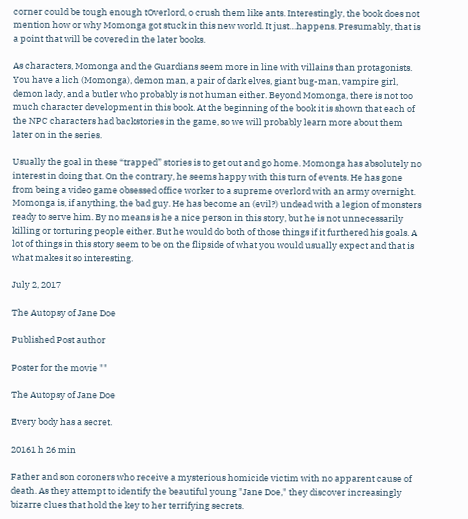corner could be tough enough tOverlord, o crush them like ants. Interestingly, the book does not mention how or why Momonga got stuck in this new world. It just…happens. Presumably, that is a point that will be covered in the later books.

As characters, Momonga and the Guardians seem more in line with villains than protagonists. You have a lich (Momonga), demon man, a pair of dark elves, giant bug-man, vampire girl, demon lady, and a butler who probably is not human either. Beyond Momonga, there is not too much character development in this book. At the beginning of the book it is shown that each of the NPC characters had backstories in the game, so we will probably learn more about them later on in the series.

Usually the goal in these “trapped” stories is to get out and go home. Momonga has absolutely no interest in doing that. On the contrary, he seems happy with this turn of events. He has gone from being a video game obsessed office worker to a supreme overlord with an army overnight. Momonga is, if anything, the bad guy. He has become an (evil?) undead with a legion of monsters ready to serve him. By no means is he a nice person in this story, but he is not unnecessarily killing or torturing people either. But he would do both of those things if it furthered his goals. A lot of things in this story seem to be on the flipside of what you would usually expect and that is what makes it so interesting.

July 2, 2017

The Autopsy of Jane Doe

Published Post author

Poster for the movie ""

The Autopsy of Jane Doe

Every body has a secret.

20161 h 26 min

Father and son coroners who receive a mysterious homicide victim with no apparent cause of death. As they attempt to identify the beautiful young "Jane Doe," they discover increasingly bizarre clues that hold the key to her terrifying secrets.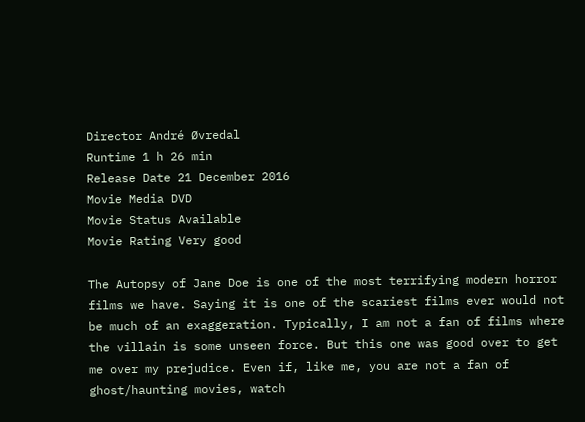Director André Øvredal
Runtime 1 h 26 min
Release Date 21 December 2016
Movie Media DVD
Movie Status Available
Movie Rating Very good

The Autopsy of Jane Doe is one of the most terrifying modern horror films we have. Saying it is one of the scariest films ever would not be much of an exaggeration. Typically, I am not a fan of films where the villain is some unseen force. But this one was good over to get me over my prejudice. Even if, like me, you are not a fan of ghost/haunting movies, watch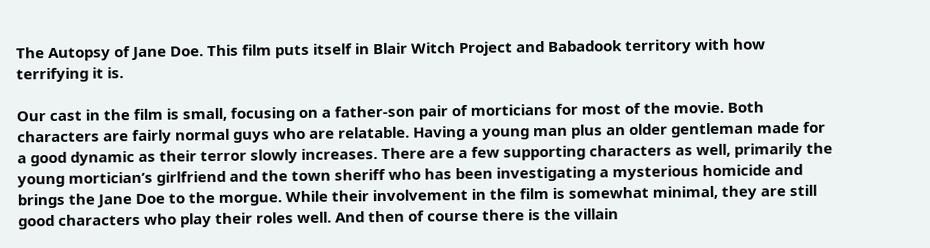The Autopsy of Jane Doe. This film puts itself in Blair Witch Project and Babadook territory with how terrifying it is.

Our cast in the film is small, focusing on a father-son pair of morticians for most of the movie. Both characters are fairly normal guys who are relatable. Having a young man plus an older gentleman made for a good dynamic as their terror slowly increases. There are a few supporting characters as well, primarily the young mortician’s girlfriend and the town sheriff who has been investigating a mysterious homicide and brings the Jane Doe to the morgue. While their involvement in the film is somewhat minimal, they are still good characters who play their roles well. And then of course there is the villain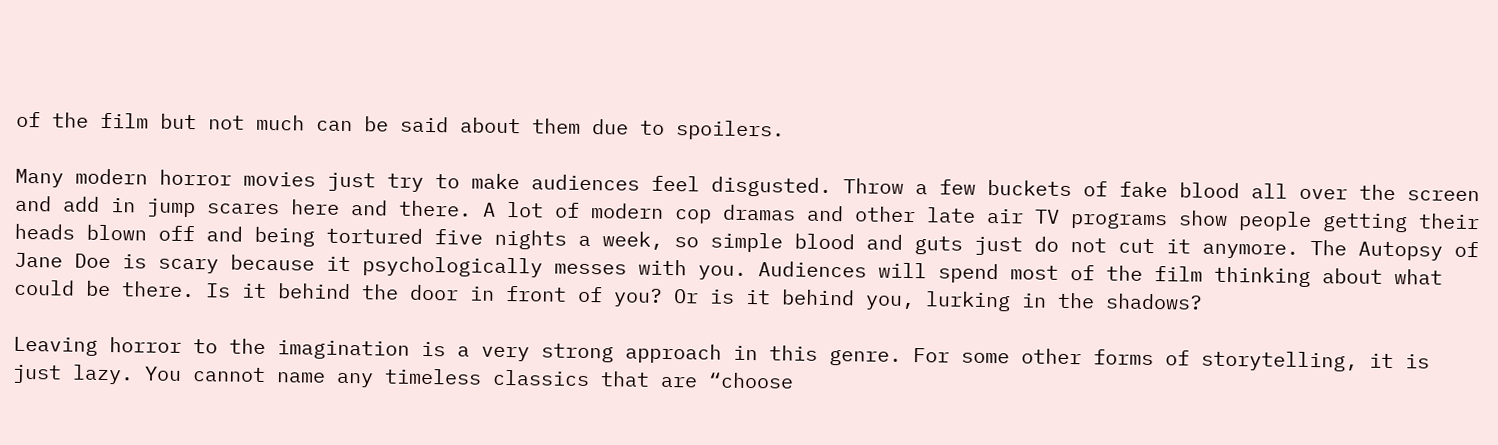of the film but not much can be said about them due to spoilers.

Many modern horror movies just try to make audiences feel disgusted. Throw a few buckets of fake blood all over the screen and add in jump scares here and there. A lot of modern cop dramas and other late air TV programs show people getting their heads blown off and being tortured five nights a week, so simple blood and guts just do not cut it anymore. The Autopsy of Jane Doe is scary because it psychologically messes with you. Audiences will spend most of the film thinking about what could be there. Is it behind the door in front of you? Or is it behind you, lurking in the shadows?

Leaving horror to the imagination is a very strong approach in this genre. For some other forms of storytelling, it is just lazy. You cannot name any timeless classics that are “choose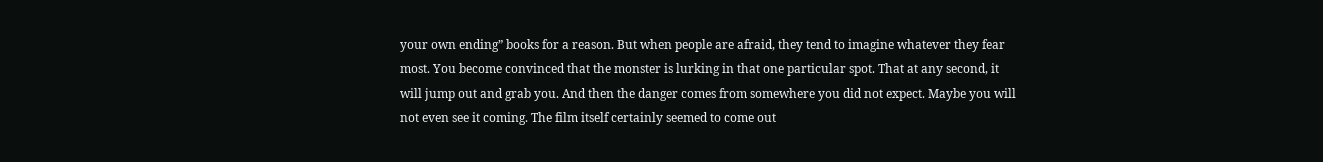your own ending” books for a reason. But when people are afraid, they tend to imagine whatever they fear most. You become convinced that the monster is lurking in that one particular spot. That at any second, it will jump out and grab you. And then the danger comes from somewhere you did not expect. Maybe you will not even see it coming. The film itself certainly seemed to come out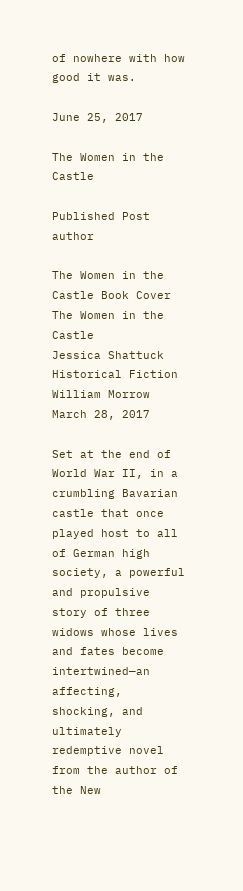of nowhere with how good it was.

June 25, 2017

The Women in the Castle

Published Post author

The Women in the Castle Book Cover The Women in the Castle
Jessica Shattuck
Historical Fiction
William Morrow
March 28, 2017

Set at the end of World War II, in a crumbling Bavarian castle that once played host to all of German high society, a powerful and propulsive story of three widows whose lives and fates become intertwined—an affecting, shocking, and ultimately redemptive novel from the author of the New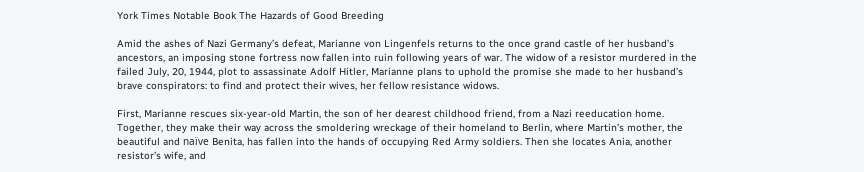York Times Notable Book The Hazards of Good Breeding

Amid the ashes of Nazi Germany’s defeat, Marianne von Lingenfels returns to the once grand castle of her husband’s ancestors, an imposing stone fortress now fallen into ruin following years of war. The widow of a resistor murdered in the failed July, 20, 1944, plot to assassinate Adolf Hitler, Marianne plans to uphold the promise she made to her husband’s brave conspirators: to find and protect their wives, her fellow resistance widows.

First, Marianne rescues six-year-old Martin, the son of her dearest childhood friend, from a Nazi reeducation home. Together, they make their way across the smoldering wreckage of their homeland to Berlin, where Martin’s mother, the beautiful and naïve Benita, has fallen into the hands of occupying Red Army soldiers. Then she locates Ania, another resistor’s wife, and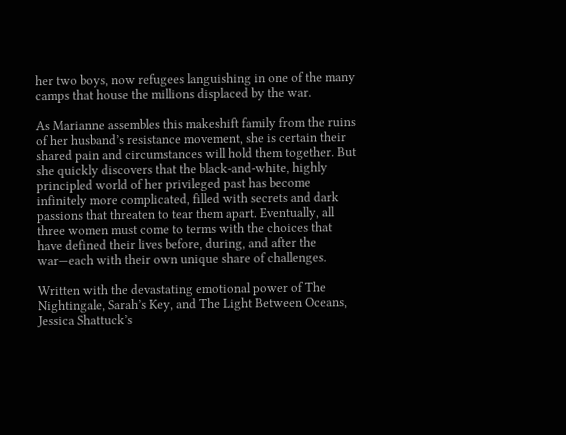her two boys, now refugees languishing in one of the many camps that house the millions displaced by the war.

As Marianne assembles this makeshift family from the ruins of her husband’s resistance movement, she is certain their shared pain and circumstances will hold them together. But she quickly discovers that the black-and-white, highly principled world of her privileged past has become infinitely more complicated, filled with secrets and dark passions that threaten to tear them apart. Eventually, all three women must come to terms with the choices that have defined their lives before, during, and after the war—each with their own unique share of challenges.

Written with the devastating emotional power of The Nightingale, Sarah’s Key, and The Light Between Oceans, Jessica Shattuck’s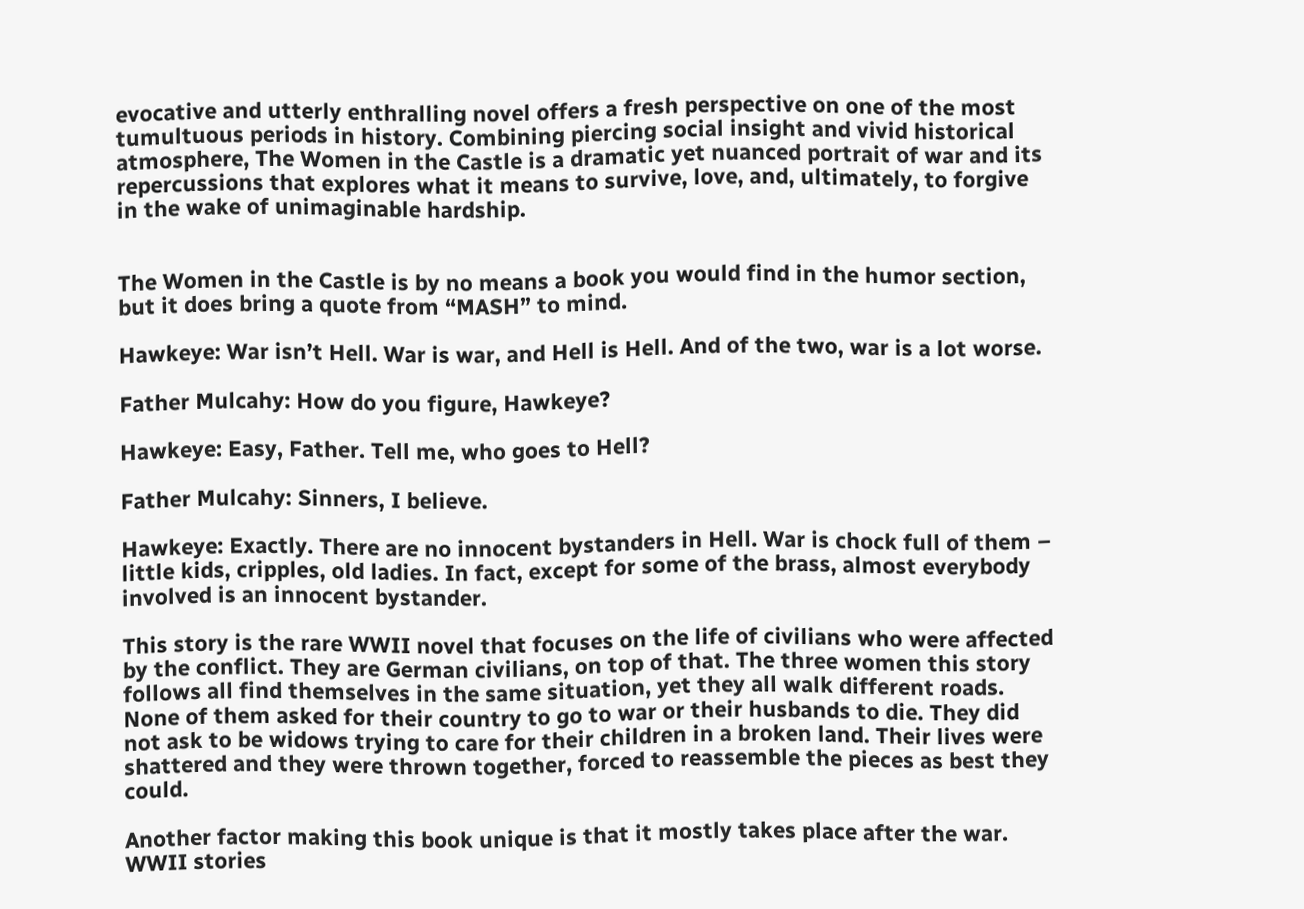evocative and utterly enthralling novel offers a fresh perspective on one of the most tumultuous periods in history. Combining piercing social insight and vivid historical atmosphere, The Women in the Castle is a dramatic yet nuanced portrait of war and its repercussions that explores what it means to survive, love, and, ultimately, to forgive in the wake of unimaginable hardship.


The Women in the Castle is by no means a book you would find in the humor section, but it does bring a quote from “MASH” to mind.

Hawkeye: War isn’t Hell. War is war, and Hell is Hell. And of the two, war is a lot worse.

Father Mulcahy: How do you figure, Hawkeye?

Hawkeye: Easy, Father. Tell me, who goes to Hell?

Father Mulcahy: Sinners, I believe.

Hawkeye: Exactly. There are no innocent bystanders in Hell. War is chock full of them – little kids, cripples, old ladies. In fact, except for some of the brass, almost everybody involved is an innocent bystander.

This story is the rare WWII novel that focuses on the life of civilians who were affected by the conflict. They are German civilians, on top of that. The three women this story follows all find themselves in the same situation, yet they all walk different roads. None of them asked for their country to go to war or their husbands to die. They did not ask to be widows trying to care for their children in a broken land. Their lives were shattered and they were thrown together, forced to reassemble the pieces as best they could.

Another factor making this book unique is that it mostly takes place after the war. WWII stories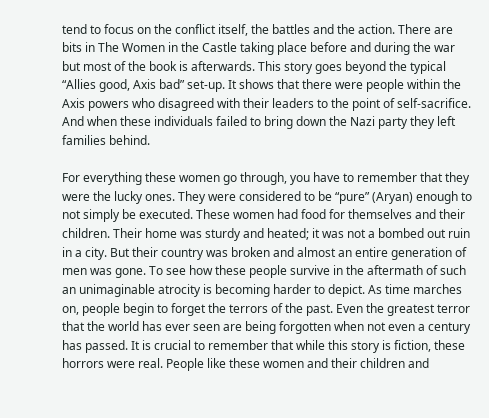tend to focus on the conflict itself, the battles and the action. There are bits in The Women in the Castle taking place before and during the war but most of the book is afterwards. This story goes beyond the typical “Allies good, Axis bad” set-up. It shows that there were people within the Axis powers who disagreed with their leaders to the point of self-sacrifice. And when these individuals failed to bring down the Nazi party they left families behind.

For everything these women go through, you have to remember that they were the lucky ones. They were considered to be “pure” (Aryan) enough to not simply be executed. These women had food for themselves and their children. Their home was sturdy and heated; it was not a bombed out ruin in a city. But their country was broken and almost an entire generation of men was gone. To see how these people survive in the aftermath of such an unimaginable atrocity is becoming harder to depict. As time marches on, people begin to forget the terrors of the past. Even the greatest terror that the world has ever seen are being forgotten when not even a century has passed. It is crucial to remember that while this story is fiction, these horrors were real. People like these women and their children and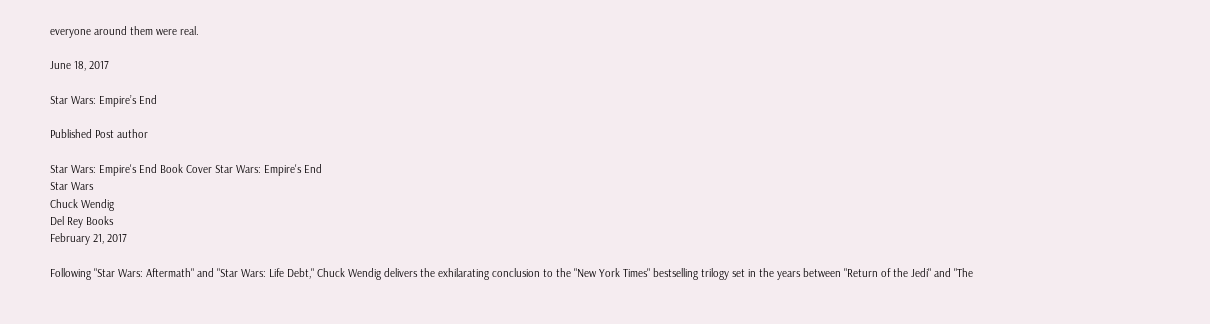everyone around them were real.

June 18, 2017

Star Wars: Empire’s End

Published Post author

Star Wars: Empire's End Book Cover Star Wars: Empire's End
Star Wars
Chuck Wendig
Del Rey Books
February 21, 2017

Following "Star Wars: Aftermath" and "Star Wars: Life Debt," Chuck Wendig delivers the exhilarating conclusion to the "New York Times" bestselling trilogy set in the years between "Return of the Jedi" and "The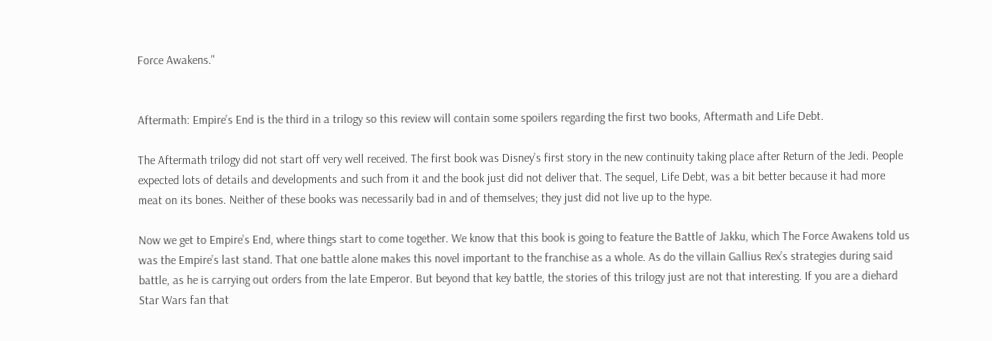Force Awakens."


Aftermath: Empire’s End is the third in a trilogy so this review will contain some spoilers regarding the first two books, Aftermath and Life Debt.

The Aftermath trilogy did not start off very well received. The first book was Disney’s first story in the new continuity taking place after Return of the Jedi. People expected lots of details and developments and such from it and the book just did not deliver that. The sequel, Life Debt, was a bit better because it had more meat on its bones. Neither of these books was necessarily bad in and of themselves; they just did not live up to the hype.

Now we get to Empire’s End, where things start to come together. We know that this book is going to feature the Battle of Jakku, which The Force Awakens told us was the Empire’s last stand. That one battle alone makes this novel important to the franchise as a whole. As do the villain Gallius Rex’s strategies during said battle, as he is carrying out orders from the late Emperor. But beyond that key battle, the stories of this trilogy just are not that interesting. If you are a diehard Star Wars fan that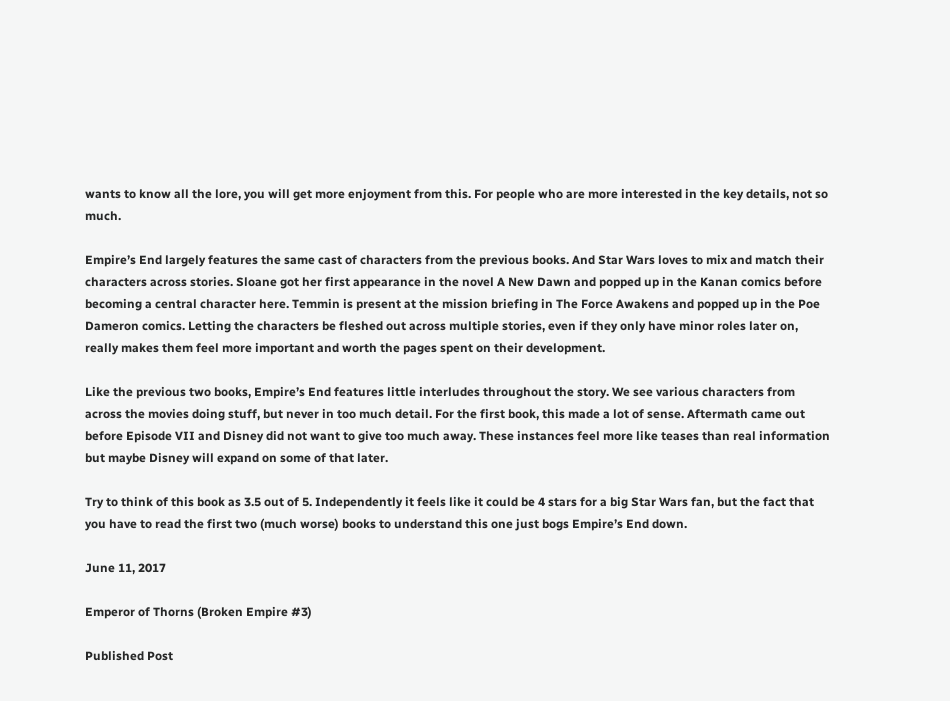wants to know all the lore, you will get more enjoyment from this. For people who are more interested in the key details, not so much.

Empire’s End largely features the same cast of characters from the previous books. And Star Wars loves to mix and match their characters across stories. Sloane got her first appearance in the novel A New Dawn and popped up in the Kanan comics before becoming a central character here. Temmin is present at the mission briefing in The Force Awakens and popped up in the Poe Dameron comics. Letting the characters be fleshed out across multiple stories, even if they only have minor roles later on, really makes them feel more important and worth the pages spent on their development.

Like the previous two books, Empire’s End features little interludes throughout the story. We see various characters from across the movies doing stuff, but never in too much detail. For the first book, this made a lot of sense. Aftermath came out before Episode VII and Disney did not want to give too much away. These instances feel more like teases than real information but maybe Disney will expand on some of that later.

Try to think of this book as 3.5 out of 5. Independently it feels like it could be 4 stars for a big Star Wars fan, but the fact that you have to read the first two (much worse) books to understand this one just bogs Empire’s End down.

June 11, 2017

Emperor of Thorns (Broken Empire #3)

Published Post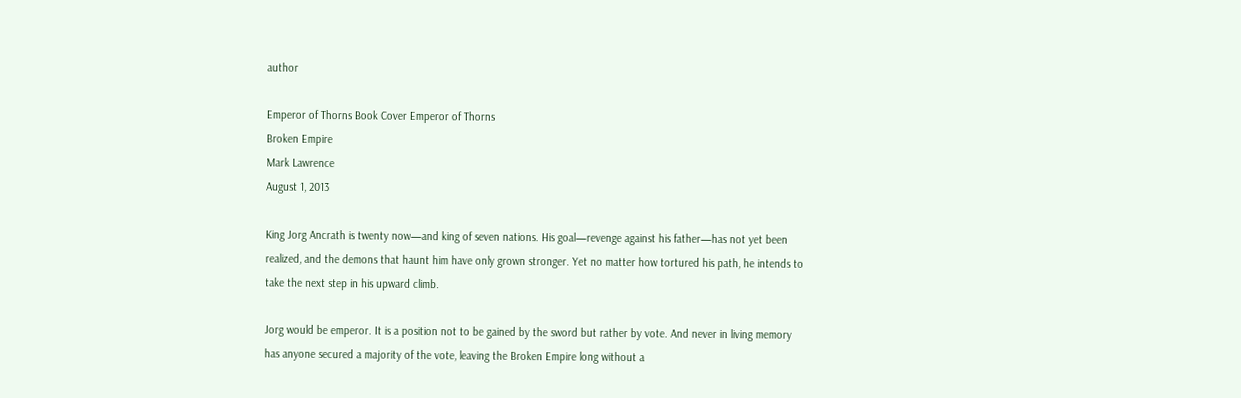author

Emperor of Thorns Book Cover Emperor of Thorns
Broken Empire
Mark Lawrence
August 1, 2013

King Jorg Ancrath is twenty now—and king of seven nations. His goal—revenge against his father—has not yet been realized, and the demons that haunt him have only grown stronger. Yet no matter how tortured his path, he intends to take the next step in his upward climb.

Jorg would be emperor. It is a position not to be gained by the sword but rather by vote. And never in living memory has anyone secured a majority of the vote, leaving the Broken Empire long without a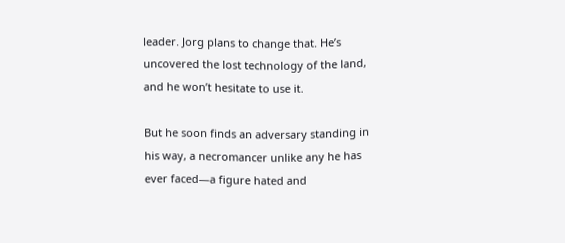leader. Jorg plans to change that. He’s uncovered the lost technology of the land, and he won’t hesitate to use it.

But he soon finds an adversary standing in his way, a necromancer unlike any he has ever faced—a figure hated and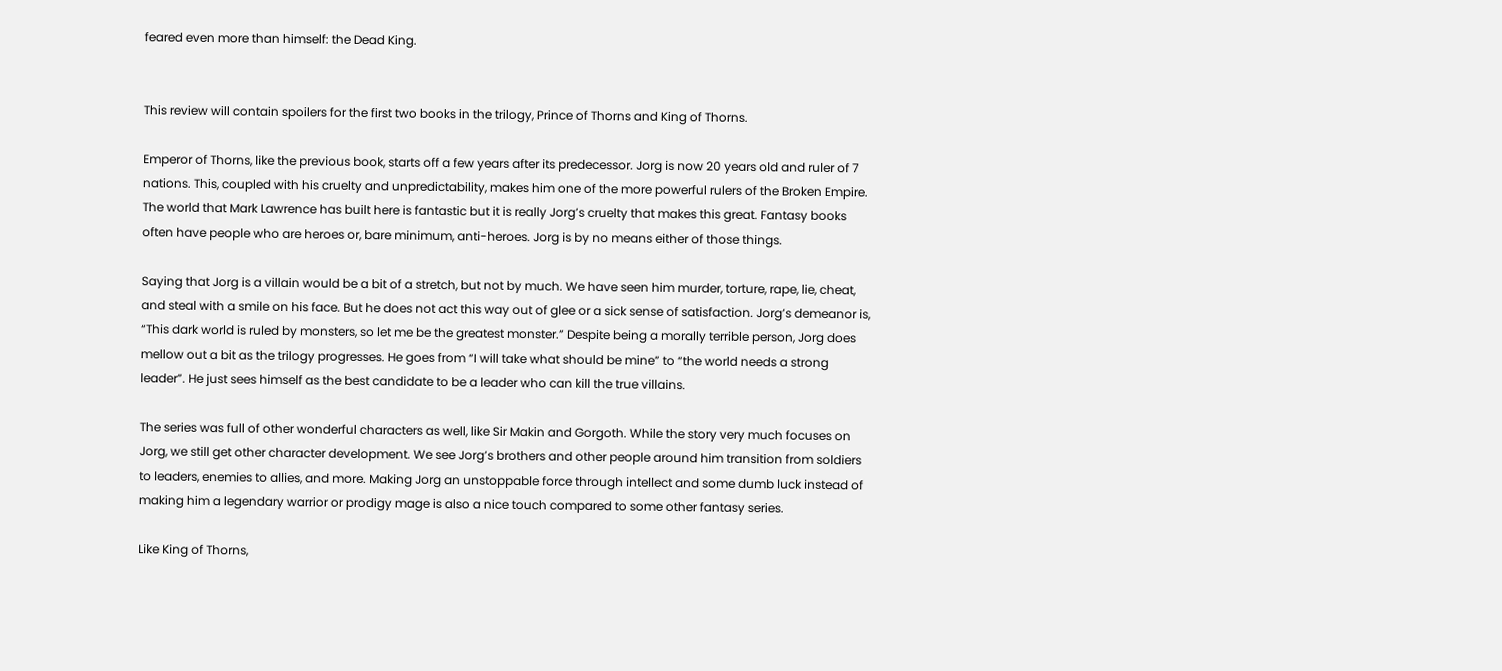feared even more than himself: the Dead King.


This review will contain spoilers for the first two books in the trilogy, Prince of Thorns and King of Thorns.

Emperor of Thorns, like the previous book, starts off a few years after its predecessor. Jorg is now 20 years old and ruler of 7 nations. This, coupled with his cruelty and unpredictability, makes him one of the more powerful rulers of the Broken Empire. The world that Mark Lawrence has built here is fantastic but it is really Jorg’s cruelty that makes this great. Fantasy books often have people who are heroes or, bare minimum, anti-heroes. Jorg is by no means either of those things.

Saying that Jorg is a villain would be a bit of a stretch, but not by much. We have seen him murder, torture, rape, lie, cheat, and steal with a smile on his face. But he does not act this way out of glee or a sick sense of satisfaction. Jorg’s demeanor is, “This dark world is ruled by monsters, so let me be the greatest monster.” Despite being a morally terrible person, Jorg does mellow out a bit as the trilogy progresses. He goes from “I will take what should be mine” to “the world needs a strong leader”. He just sees himself as the best candidate to be a leader who can kill the true villains.

The series was full of other wonderful characters as well, like Sir Makin and Gorgoth. While the story very much focuses on Jorg, we still get other character development. We see Jorg’s brothers and other people around him transition from soldiers to leaders, enemies to allies, and more. Making Jorg an unstoppable force through intellect and some dumb luck instead of making him a legendary warrior or prodigy mage is also a nice touch compared to some other fantasy series.

Like King of Thorns,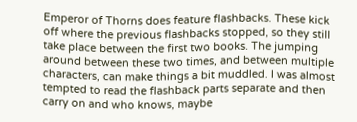Emperor of Thorns does feature flashbacks. These kick off where the previous flashbacks stopped, so they still take place between the first two books. The jumping around between these two times, and between multiple characters, can make things a bit muddled. I was almost tempted to read the flashback parts separate and then carry on and who knows, maybe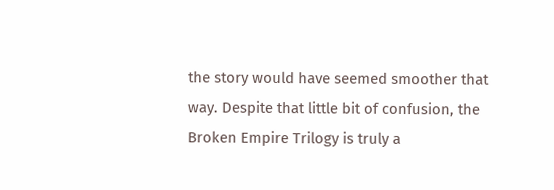the story would have seemed smoother that way. Despite that little bit of confusion, the Broken Empire Trilogy is truly a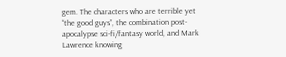gem. The characters who are terrible yet “the good guys”, the combination post-apocalypse sci-fi/fantasy world, and Mark Lawrence knowing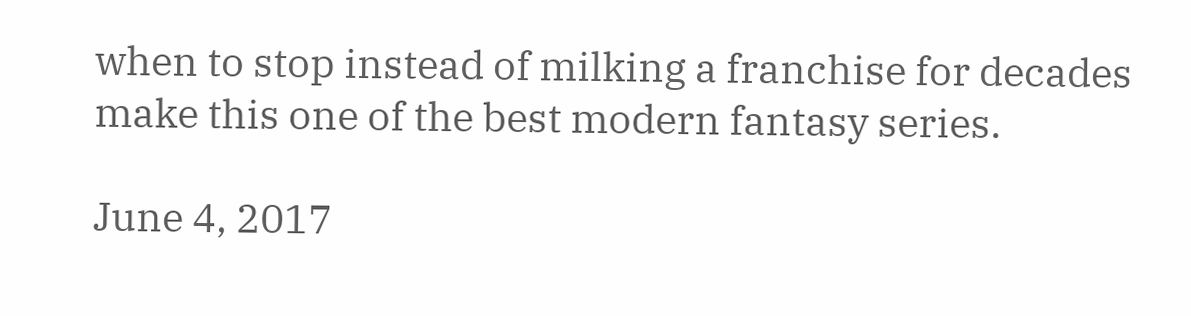when to stop instead of milking a franchise for decades make this one of the best modern fantasy series.

June 4, 2017